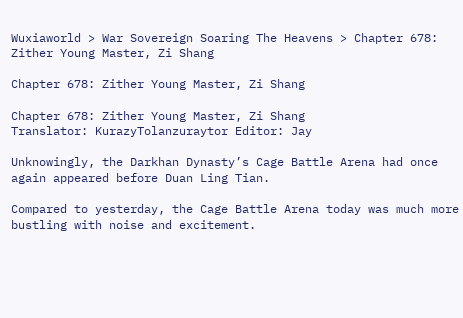Wuxiaworld > War Sovereign Soaring The Heavens > Chapter 678: Zither Young Master, Zi Shang

Chapter 678: Zither Young Master, Zi Shang

Chapter 678: Zither Young Master, Zi Shang
Translator: KurazyTolanzuraytor Editor: Jay

Unknowingly, the Darkhan Dynasty’s Cage Battle Arena had once again appeared before Duan Ling Tian.

Compared to yesterday, the Cage Battle Arena today was much more bustling with noise and excitement.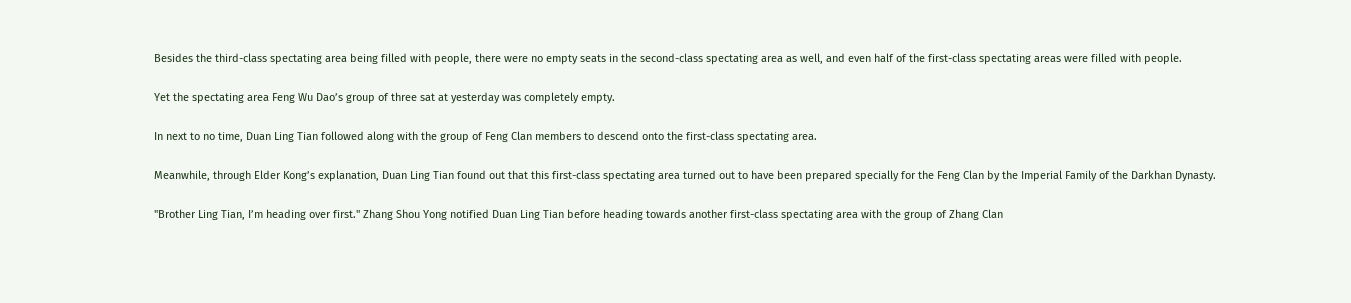Besides the third-class spectating area being filled with people, there were no empty seats in the second-class spectating area as well, and even half of the first-class spectating areas were filled with people.

Yet the spectating area Feng Wu Dao’s group of three sat at yesterday was completely empty.

In next to no time, Duan Ling Tian followed along with the group of Feng Clan members to descend onto the first-class spectating area.

Meanwhile, through Elder Kong’s explanation, Duan Ling Tian found out that this first-class spectating area turned out to have been prepared specially for the Feng Clan by the Imperial Family of the Darkhan Dynasty.

"Brother Ling Tian, I’m heading over first." Zhang Shou Yong notified Duan Ling Tian before heading towards another first-class spectating area with the group of Zhang Clan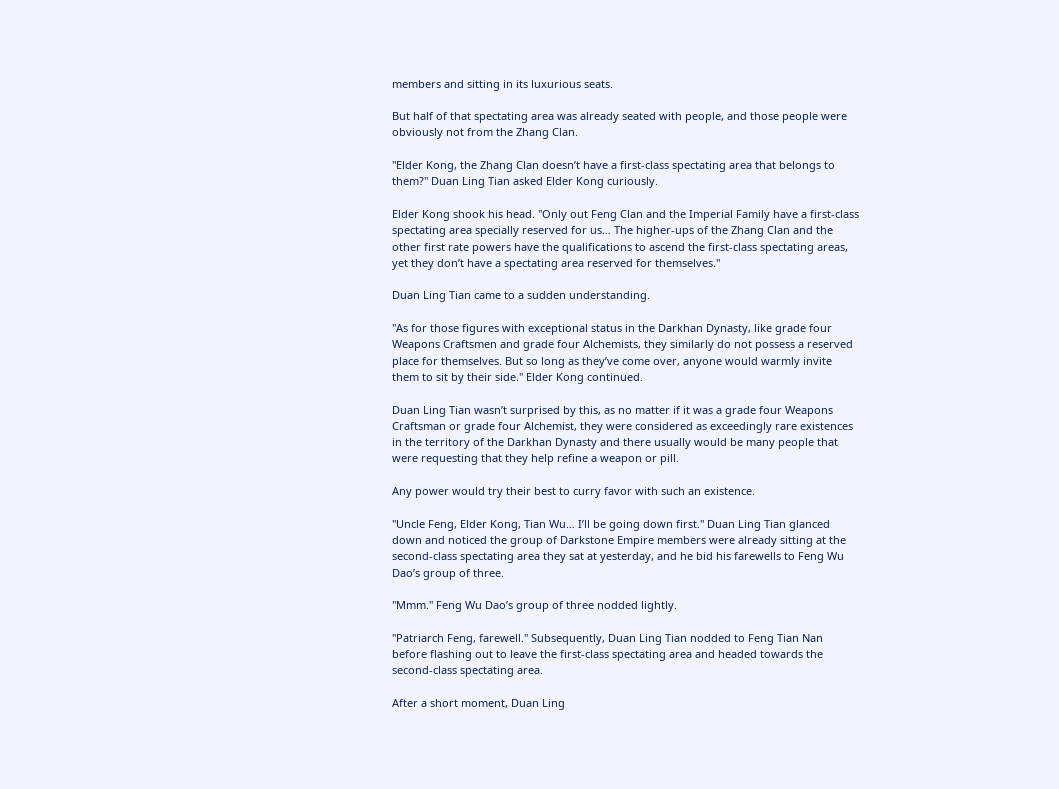members and sitting in its luxurious seats.

But half of that spectating area was already seated with people, and those people were obviously not from the Zhang Clan.

"Elder Kong, the Zhang Clan doesn’t have a first-class spectating area that belongs to them?" Duan Ling Tian asked Elder Kong curiously.

Elder Kong shook his head. "Only out Feng Clan and the Imperial Family have a first-class spectating area specially reserved for us… The higher-ups of the Zhang Clan and the other first rate powers have the qualifications to ascend the first-class spectating areas, yet they don’t have a spectating area reserved for themselves."

Duan Ling Tian came to a sudden understanding.

"As for those figures with exceptional status in the Darkhan Dynasty, like grade four Weapons Craftsmen and grade four Alchemists, they similarly do not possess a reserved place for themselves. But so long as they’ve come over, anyone would warmly invite them to sit by their side." Elder Kong continued.

Duan Ling Tian wasn’t surprised by this, as no matter if it was a grade four Weapons Craftsman or grade four Alchemist, they were considered as exceedingly rare existences in the territory of the Darkhan Dynasty and there usually would be many people that were requesting that they help refine a weapon or pill.

Any power would try their best to curry favor with such an existence.

"Uncle Feng, Elder Kong, Tian Wu… I’ll be going down first." Duan Ling Tian glanced down and noticed the group of Darkstone Empire members were already sitting at the second-class spectating area they sat at yesterday, and he bid his farewells to Feng Wu Dao’s group of three.

"Mmm." Feng Wu Dao’s group of three nodded lightly.

"Patriarch Feng, farewell." Subsequently, Duan Ling Tian nodded to Feng Tian Nan before flashing out to leave the first-class spectating area and headed towards the second-class spectating area.

After a short moment, Duan Ling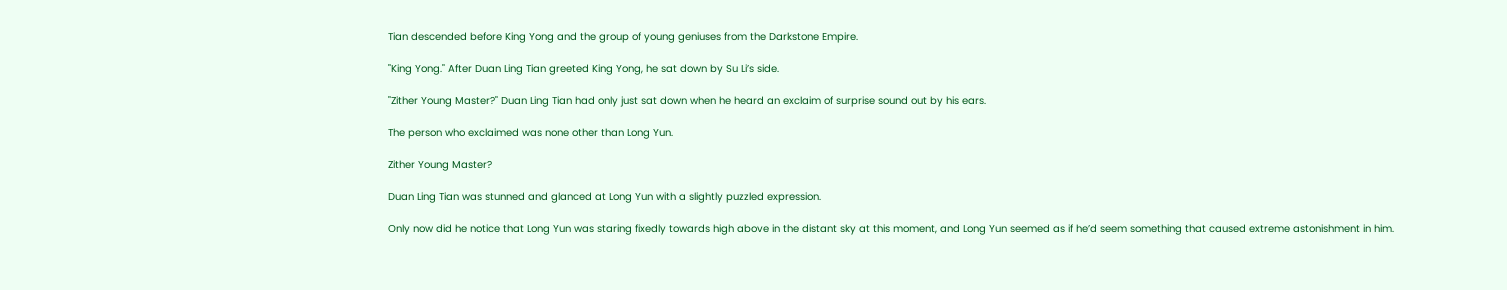Tian descended before King Yong and the group of young geniuses from the Darkstone Empire.

"King Yong." After Duan Ling Tian greeted King Yong, he sat down by Su Li’s side.

"Zither Young Master?" Duan Ling Tian had only just sat down when he heard an exclaim of surprise sound out by his ears.

The person who exclaimed was none other than Long Yun.

Zither Young Master?

Duan Ling Tian was stunned and glanced at Long Yun with a slightly puzzled expression.

Only now did he notice that Long Yun was staring fixedly towards high above in the distant sky at this moment, and Long Yun seemed as if he’d seem something that caused extreme astonishment in him.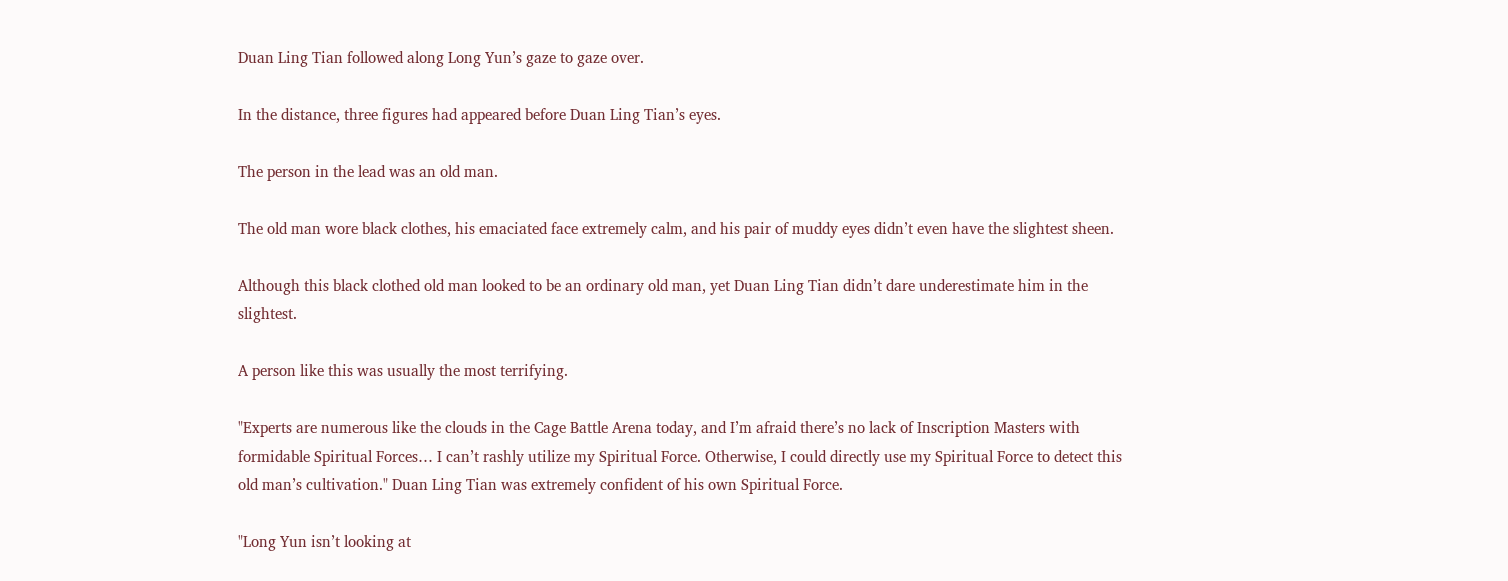Duan Ling Tian followed along Long Yun’s gaze to gaze over.

In the distance, three figures had appeared before Duan Ling Tian’s eyes.

The person in the lead was an old man.

The old man wore black clothes, his emaciated face extremely calm, and his pair of muddy eyes didn’t even have the slightest sheen.

Although this black clothed old man looked to be an ordinary old man, yet Duan Ling Tian didn’t dare underestimate him in the slightest.

A person like this was usually the most terrifying.

"Experts are numerous like the clouds in the Cage Battle Arena today, and I’m afraid there’s no lack of Inscription Masters with formidable Spiritual Forces… I can’t rashly utilize my Spiritual Force. Otherwise, I could directly use my Spiritual Force to detect this old man’s cultivation." Duan Ling Tian was extremely confident of his own Spiritual Force.

"Long Yun isn’t looking at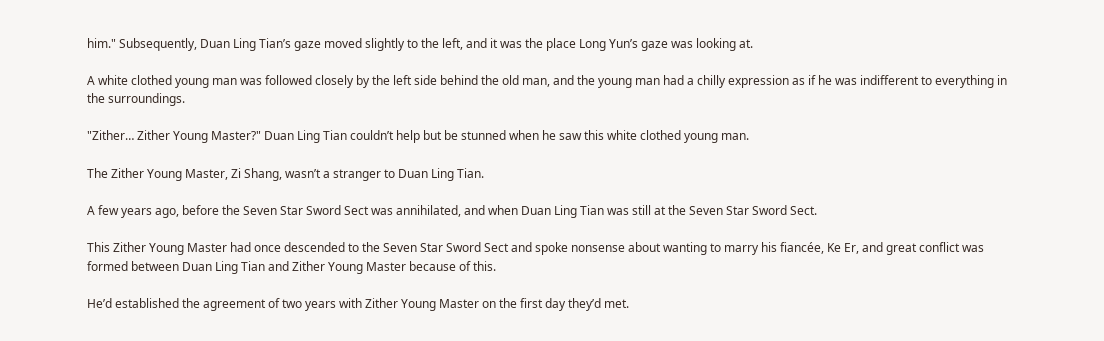him." Subsequently, Duan Ling Tian’s gaze moved slightly to the left, and it was the place Long Yun’s gaze was looking at.

A white clothed young man was followed closely by the left side behind the old man, and the young man had a chilly expression as if he was indifferent to everything in the surroundings.

"Zither… Zither Young Master?" Duan Ling Tian couldn’t help but be stunned when he saw this white clothed young man.

The Zither Young Master, Zi Shang, wasn’t a stranger to Duan Ling Tian.

A few years ago, before the Seven Star Sword Sect was annihilated, and when Duan Ling Tian was still at the Seven Star Sword Sect.

This Zither Young Master had once descended to the Seven Star Sword Sect and spoke nonsense about wanting to marry his fiancée, Ke Er, and great conflict was formed between Duan Ling Tian and Zither Young Master because of this.

He’d established the agreement of two years with Zither Young Master on the first day they’d met.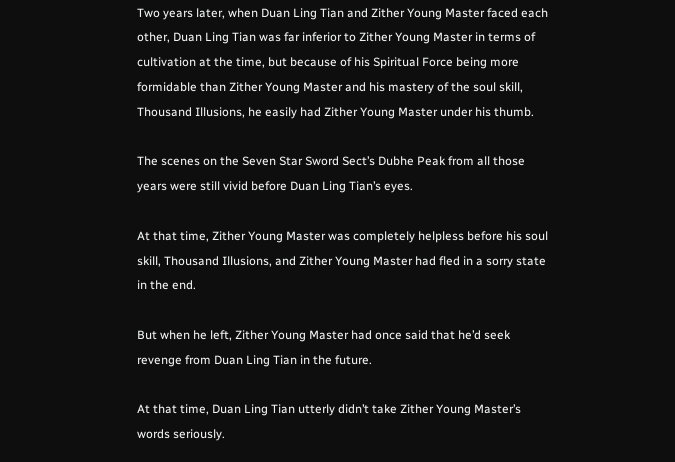Two years later, when Duan Ling Tian and Zither Young Master faced each other, Duan Ling Tian was far inferior to Zither Young Master in terms of cultivation at the time, but because of his Spiritual Force being more formidable than Zither Young Master and his mastery of the soul skill, Thousand Illusions, he easily had Zither Young Master under his thumb.

The scenes on the Seven Star Sword Sect’s Dubhe Peak from all those years were still vivid before Duan Ling Tian’s eyes.

At that time, Zither Young Master was completely helpless before his soul skill, Thousand Illusions, and Zither Young Master had fled in a sorry state in the end.

But when he left, Zither Young Master had once said that he’d seek revenge from Duan Ling Tian in the future.

At that time, Duan Ling Tian utterly didn’t take Zither Young Master’s words seriously.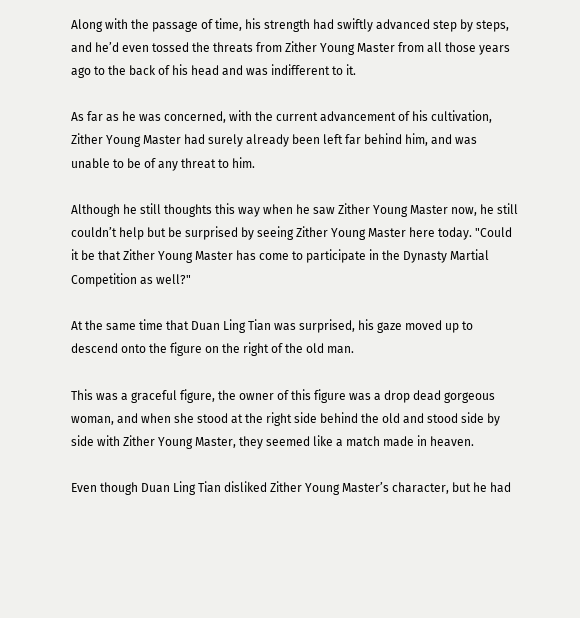Along with the passage of time, his strength had swiftly advanced step by steps, and he’d even tossed the threats from Zither Young Master from all those years ago to the back of his head and was indifferent to it.

As far as he was concerned, with the current advancement of his cultivation, Zither Young Master had surely already been left far behind him, and was unable to be of any threat to him.

Although he still thoughts this way when he saw Zither Young Master now, he still couldn’t help but be surprised by seeing Zither Young Master here today. "Could it be that Zither Young Master has come to participate in the Dynasty Martial Competition as well?"

At the same time that Duan Ling Tian was surprised, his gaze moved up to descend onto the figure on the right of the old man.

This was a graceful figure, the owner of this figure was a drop dead gorgeous woman, and when she stood at the right side behind the old and stood side by side with Zither Young Master, they seemed like a match made in heaven.

Even though Duan Ling Tian disliked Zither Young Master’s character, but he had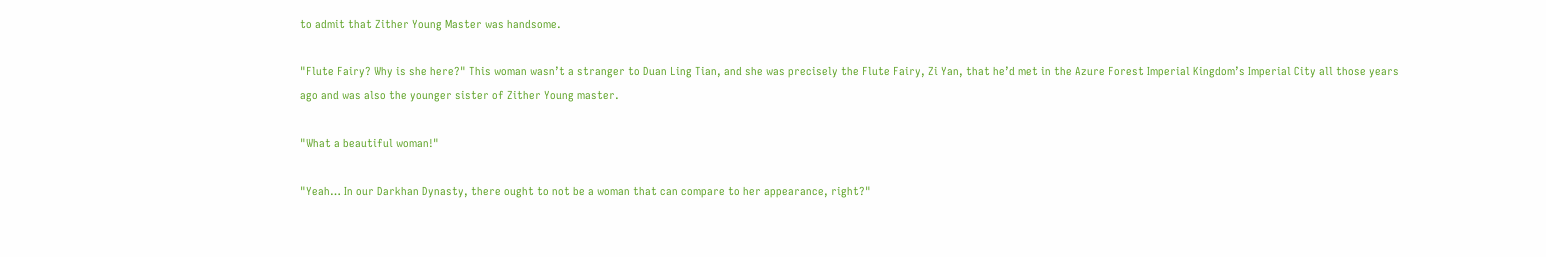to admit that Zither Young Master was handsome.

"Flute Fairy? Why is she here?" This woman wasn’t a stranger to Duan Ling Tian, and she was precisely the Flute Fairy, Zi Yan, that he’d met in the Azure Forest Imperial Kingdom’s Imperial City all those years ago and was also the younger sister of Zither Young master.

"What a beautiful woman!"

"Yeah… In our Darkhan Dynasty, there ought to not be a woman that can compare to her appearance, right?"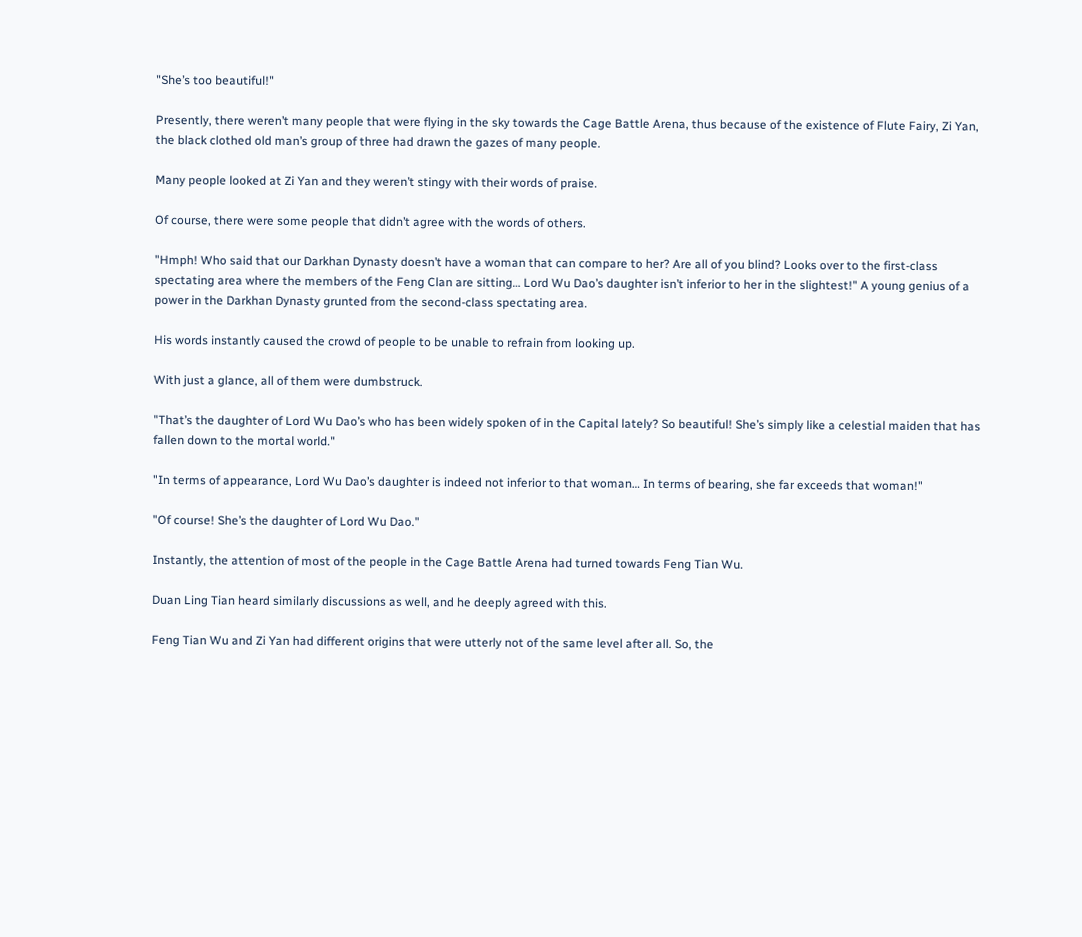"She’s too beautiful!"

Presently, there weren’t many people that were flying in the sky towards the Cage Battle Arena, thus because of the existence of Flute Fairy, Zi Yan, the black clothed old man’s group of three had drawn the gazes of many people.

Many people looked at Zi Yan and they weren’t stingy with their words of praise.

Of course, there were some people that didn’t agree with the words of others.

"Hmph! Who said that our Darkhan Dynasty doesn’t have a woman that can compare to her? Are all of you blind? Looks over to the first-class spectating area where the members of the Feng Clan are sitting… Lord Wu Dao’s daughter isn’t inferior to her in the slightest!" A young genius of a power in the Darkhan Dynasty grunted from the second-class spectating area.

His words instantly caused the crowd of people to be unable to refrain from looking up.

With just a glance, all of them were dumbstruck.

"That’s the daughter of Lord Wu Dao’s who has been widely spoken of in the Capital lately? So beautiful! She’s simply like a celestial maiden that has fallen down to the mortal world."

"In terms of appearance, Lord Wu Dao’s daughter is indeed not inferior to that woman… In terms of bearing, she far exceeds that woman!"

"Of course! She’s the daughter of Lord Wu Dao."

Instantly, the attention of most of the people in the Cage Battle Arena had turned towards Feng Tian Wu.

Duan Ling Tian heard similarly discussions as well, and he deeply agreed with this.

Feng Tian Wu and Zi Yan had different origins that were utterly not of the same level after all. So, the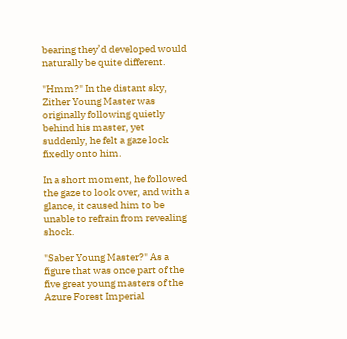bearing they’d developed would naturally be quite different.

"Hmm?" In the distant sky, Zither Young Master was originally following quietly behind his master, yet suddenly, he felt a gaze lock fixedly onto him.

In a short moment, he followed the gaze to look over, and with a glance, it caused him to be unable to refrain from revealing shock.

"Saber Young Master?" As a figure that was once part of the five great young masters of the Azure Forest Imperial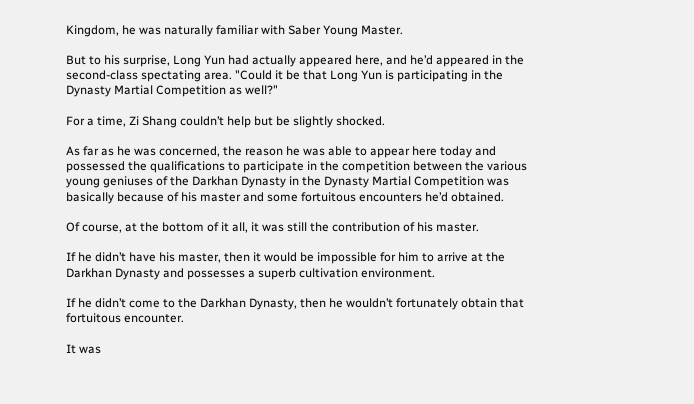Kingdom, he was naturally familiar with Saber Young Master.

But to his surprise, Long Yun had actually appeared here, and he’d appeared in the second-class spectating area. "Could it be that Long Yun is participating in the Dynasty Martial Competition as well?"

For a time, Zi Shang couldn’t help but be slightly shocked.

As far as he was concerned, the reason he was able to appear here today and possessed the qualifications to participate in the competition between the various young geniuses of the Darkhan Dynasty in the Dynasty Martial Competition was basically because of his master and some fortuitous encounters he’d obtained.

Of course, at the bottom of it all, it was still the contribution of his master.

If he didn’t have his master, then it would be impossible for him to arrive at the Darkhan Dynasty and possesses a superb cultivation environment.

If he didn’t come to the Darkhan Dynasty, then he wouldn’t fortunately obtain that fortuitous encounter.

It was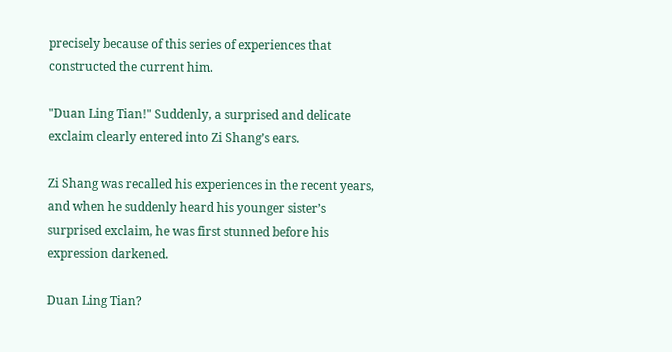precisely because of this series of experiences that constructed the current him.

"Duan Ling Tian!" Suddenly, a surprised and delicate exclaim clearly entered into Zi Shang’s ears.

Zi Shang was recalled his experiences in the recent years, and when he suddenly heard his younger sister’s surprised exclaim, he was first stunned before his expression darkened.

Duan Ling Tian?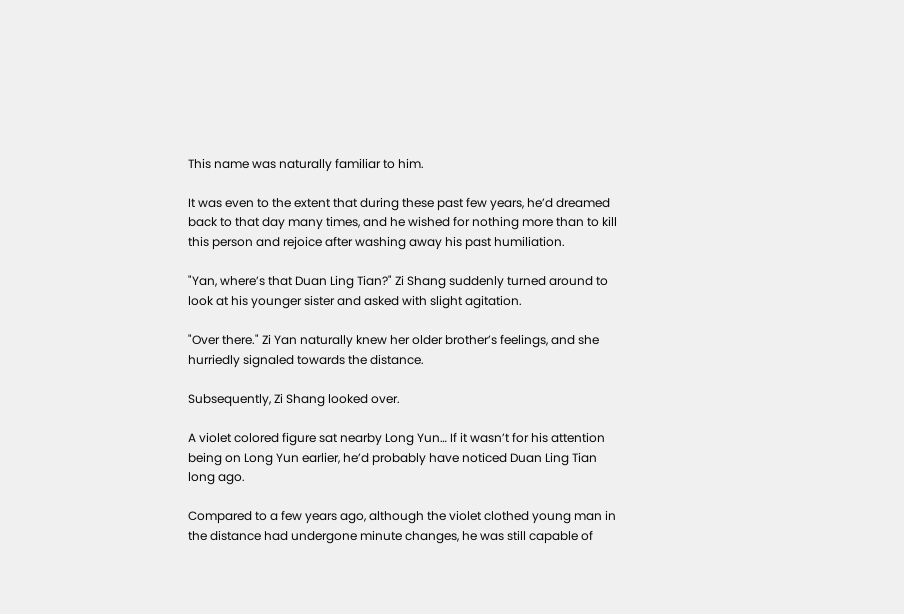This name was naturally familiar to him.

It was even to the extent that during these past few years, he’d dreamed back to that day many times, and he wished for nothing more than to kill this person and rejoice after washing away his past humiliation.

"Yan, where’s that Duan Ling Tian?" Zi Shang suddenly turned around to look at his younger sister and asked with slight agitation.

"Over there." Zi Yan naturally knew her older brother’s feelings, and she hurriedly signaled towards the distance.

Subsequently, Zi Shang looked over.

A violet colored figure sat nearby Long Yun… If it wasn’t for his attention being on Long Yun earlier, he’d probably have noticed Duan Ling Tian long ago.

Compared to a few years ago, although the violet clothed young man in the distance had undergone minute changes, he was still capable of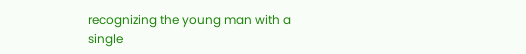recognizing the young man with a single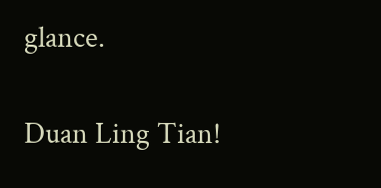glance.

Duan Ling Tian!